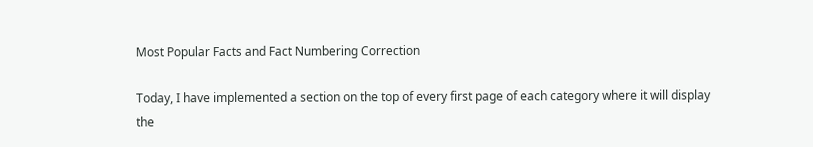Most Popular Facts and Fact Numbering Correction

Today, I have implemented a section on the top of every first page of each category where it will display the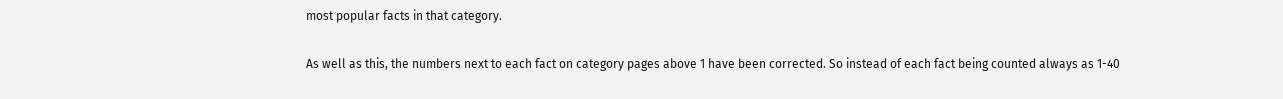most popular facts in that category.

As well as this, the numbers next to each fact on category pages above 1 have been corrected. So instead of each fact being counted always as 1-40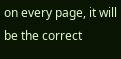on every page, it will be the correct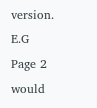version. E.G Page 2 would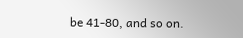be 41-80, and so on.